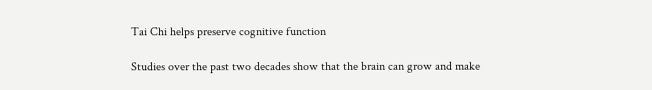Tai Chi helps preserve cognitive function

Studies over the past two decades show that the brain can grow and make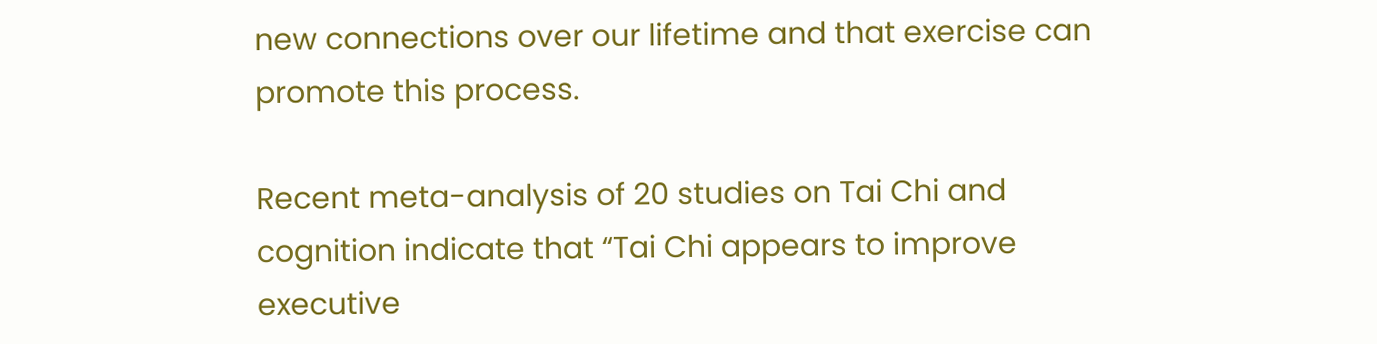new connections over our lifetime and that exercise can promote this process.

Recent meta-analysis of 20 studies on Tai Chi and cognition indicate that “Tai Chi appears to improve executive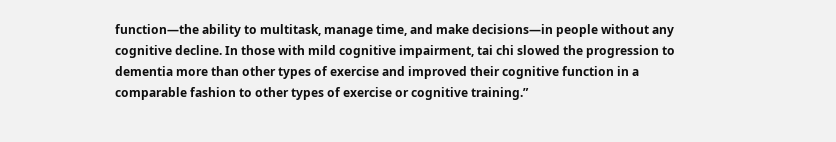function—the ability to multitask, manage time, and make decisions—in people without any cognitive decline. In those with mild cognitive impairment, tai chi slowed the progression to dementia more than other types of exercise and improved their cognitive function in a comparable fashion to other types of exercise or cognitive training.”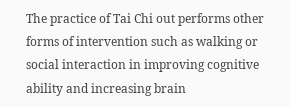The practice of Tai Chi out performs other forms of intervention such as walking or social interaction in improving cognitive ability and increasing brain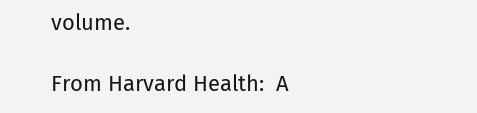volume.

From Harvard Health:  A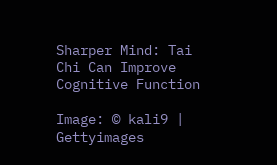Sharper Mind: Tai Chi Can Improve Cognitive Function

Image: © kali9 | Gettyimages